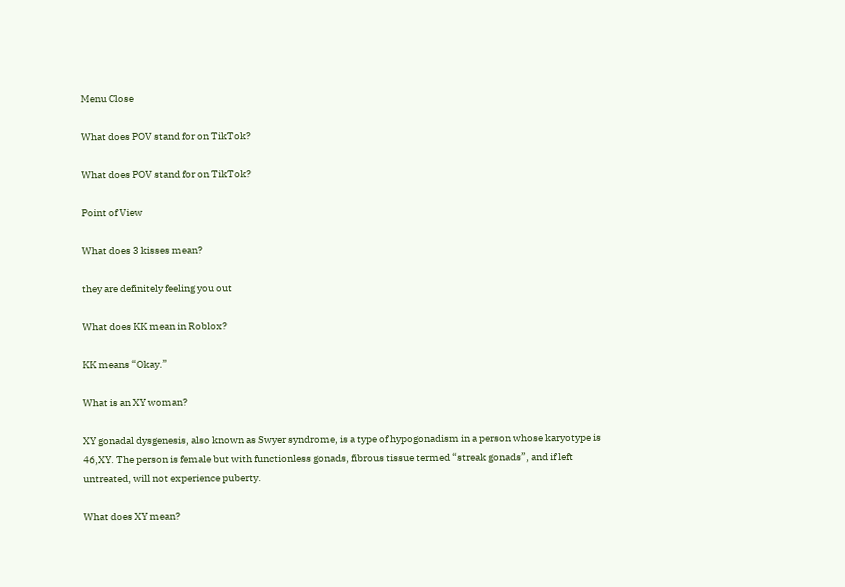Menu Close

What does POV stand for on TikTok?

What does POV stand for on TikTok?

Point of View

What does 3 kisses mean?

they are definitely feeling you out

What does KK mean in Roblox?

KK means “Okay.”

What is an XY woman?

XY gonadal dysgenesis, also known as Swyer syndrome, is a type of hypogonadism in a person whose karyotype is 46,XY. The person is female but with functionless gonads, fibrous tissue termed “streak gonads”, and if left untreated, will not experience puberty.

What does XY mean?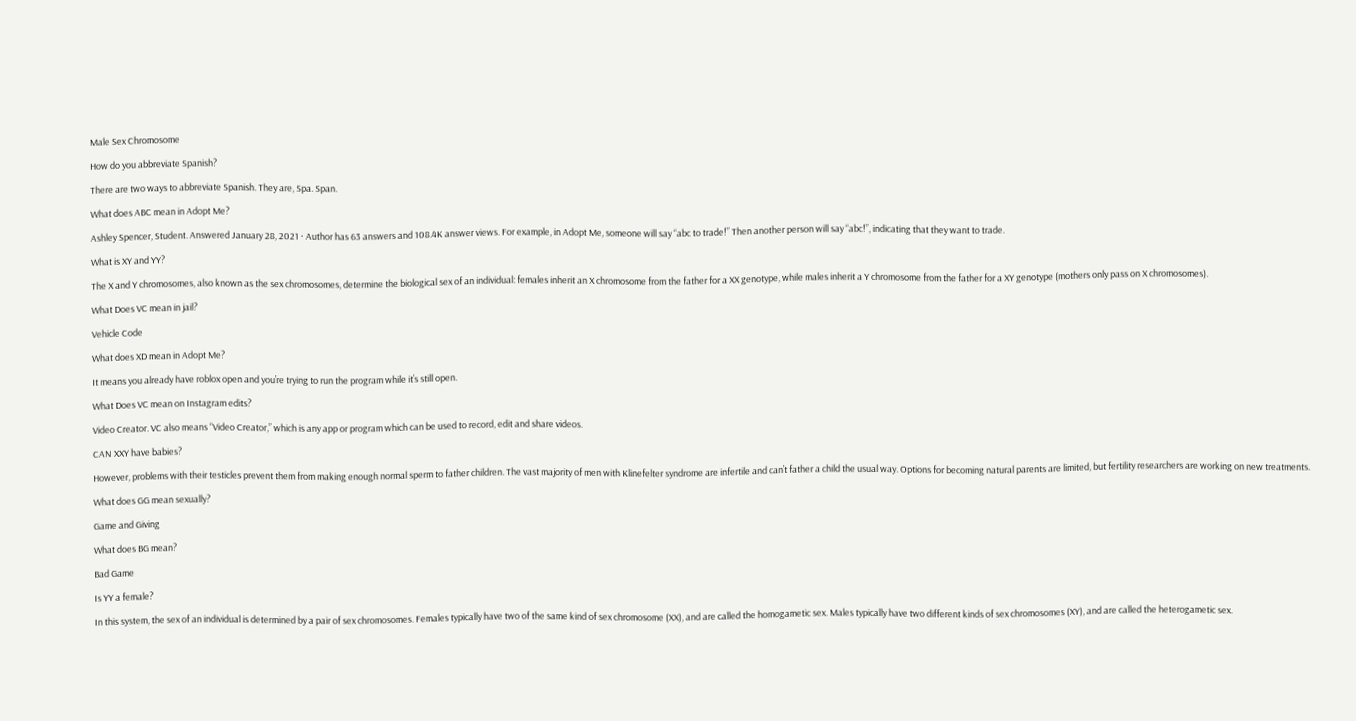Male Sex Chromosome

How do you abbreviate Spanish?

There are two ways to abbreviate Spanish. They are, Spa. Span.

What does ABC mean in Adopt Me?

Ashley Spencer, Student. Answered January 28, 2021 · Author has 63 answers and 108.4K answer views. For example, in Adopt Me, someone will say “abc to trade!” Then another person will say “abc!”, indicating that they want to trade.

What is XY and YY?

The X and Y chromosomes, also known as the sex chromosomes, determine the biological sex of an individual: females inherit an X chromosome from the father for a XX genotype, while males inherit a Y chromosome from the father for a XY genotype (mothers only pass on X chromosomes).

What Does VC mean in jail?

Vehicle Code

What does XD mean in Adopt Me?

It means you already have roblox open and you’re trying to run the program while it’s still open.

What Does VC mean on Instagram edits?

Video Creator. VC also means “Video Creator,” which is any app or program which can be used to record, edit and share videos.

CAN XXY have babies?

However, problems with their testicles prevent them from making enough normal sperm to father children. The vast majority of men with Klinefelter syndrome are infertile and can’t father a child the usual way. Options for becoming natural parents are limited, but fertility researchers are working on new treatments.

What does GG mean sexually?

Game and Giving

What does BG mean?

Bad Game

Is YY a female?

In this system, the sex of an individual is determined by a pair of sex chromosomes. Females typically have two of the same kind of sex chromosome (XX), and are called the homogametic sex. Males typically have two different kinds of sex chromosomes (XY), and are called the heterogametic sex.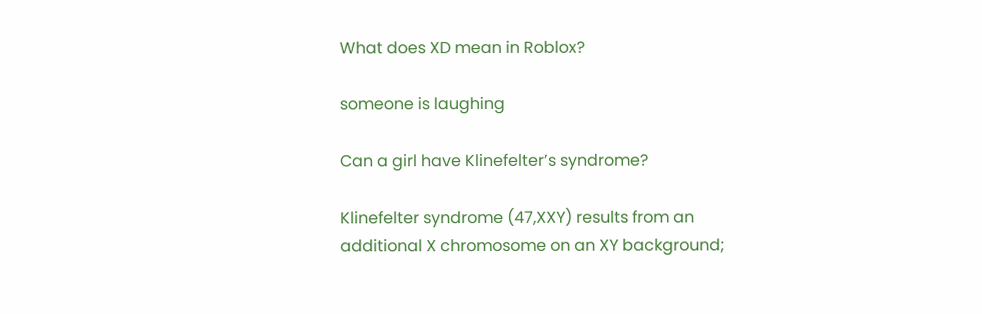What does XD mean in Roblox?

someone is laughing

Can a girl have Klinefelter’s syndrome?

Klinefelter syndrome (47,XXY) results from an additional X chromosome on an XY background;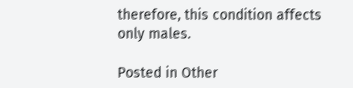therefore, this condition affects only males.

Posted in Other